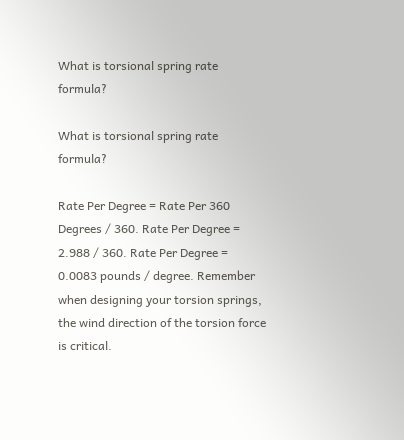What is torsional spring rate formula?

What is torsional spring rate formula?

Rate Per Degree = Rate Per 360 Degrees / 360. Rate Per Degree = 2.988 / 360. Rate Per Degree = 0.0083 pounds / degree. Remember when designing your torsion springs, the wind direction of the torsion force is critical.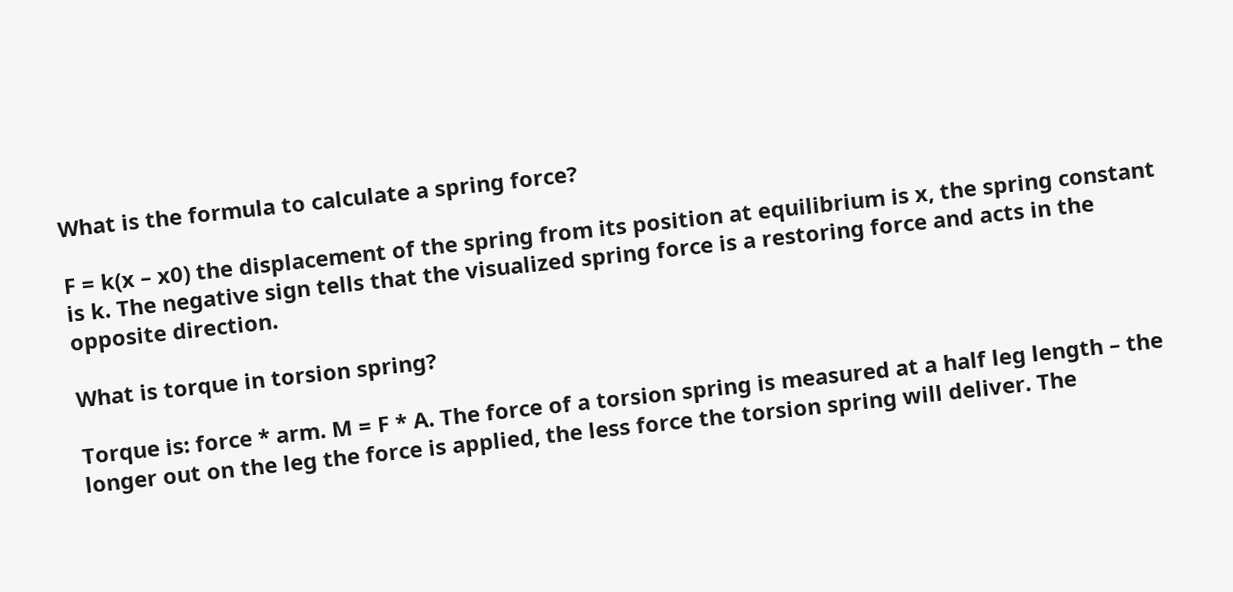What is the formula to calculate a spring force?

F = k(x – x0) the displacement of the spring from its position at equilibrium is x, the spring constant is k. The negative sign tells that the visualized spring force is a restoring force and acts in the opposite direction.

What is torque in torsion spring?

Torque is: force * arm. M = F * A. The force of a torsion spring is measured at a half leg length – the longer out on the leg the force is applied, the less force the torsion spring will deliver. The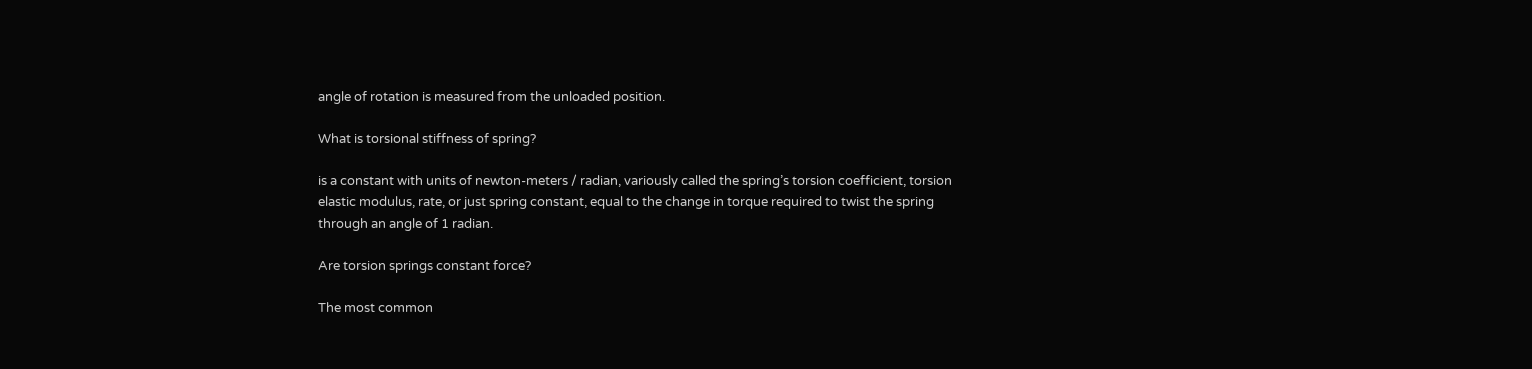angle of rotation is measured from the unloaded position.

What is torsional stiffness of spring?

is a constant with units of newton-meters / radian, variously called the spring’s torsion coefficient, torsion elastic modulus, rate, or just spring constant, equal to the change in torque required to twist the spring through an angle of 1 radian.

Are torsion springs constant force?

The most common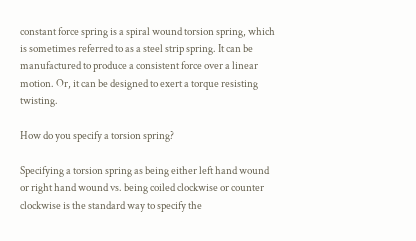constant force spring is a spiral wound torsion spring, which is sometimes referred to as a steel strip spring. It can be manufactured to produce a consistent force over a linear motion. Or, it can be designed to exert a torque resisting twisting.

How do you specify a torsion spring?

Specifying a torsion spring as being either left hand wound or right hand wound vs. being coiled clockwise or counter clockwise is the standard way to specify the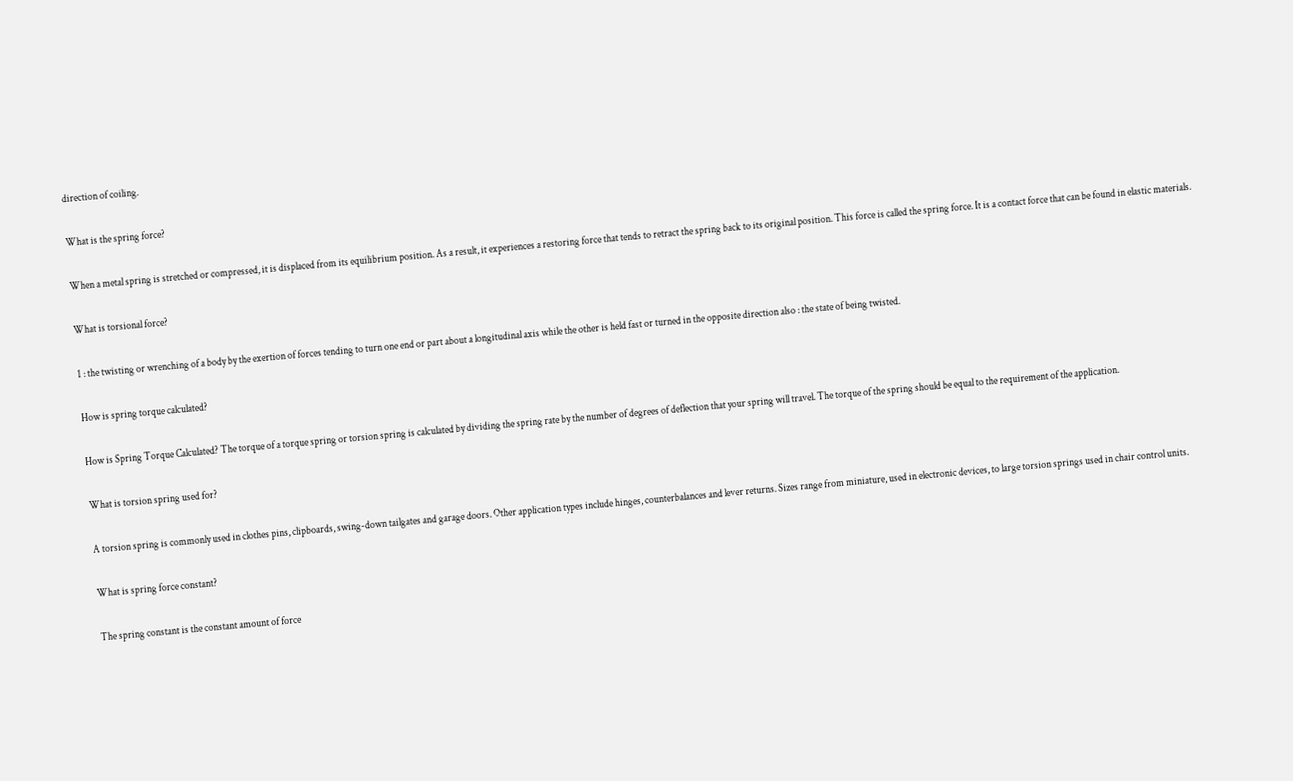direction of coiling.

What is the spring force?

When a metal spring is stretched or compressed, it is displaced from its equilibrium position. As a result, it experiences a restoring force that tends to retract the spring back to its original position. This force is called the spring force. It is a contact force that can be found in elastic materials.

What is torsional force?

1 : the twisting or wrenching of a body by the exertion of forces tending to turn one end or part about a longitudinal axis while the other is held fast or turned in the opposite direction also : the state of being twisted.

How is spring torque calculated?

How is Spring Torque Calculated? The torque of a torque spring or torsion spring is calculated by dividing the spring rate by the number of degrees of deflection that your spring will travel. The torque of the spring should be equal to the requirement of the application.

What is torsion spring used for?

A torsion spring is commonly used in clothes pins, clipboards, swing-down tailgates and garage doors. Other application types include hinges, counterbalances and lever returns. Sizes range from miniature, used in electronic devices, to large torsion springs used in chair control units.

What is spring force constant?

The spring constant is the constant amount of force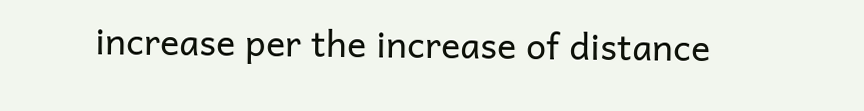increase per the increase of distance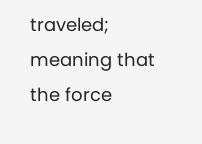traveled; meaning that the force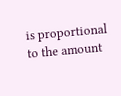is proportional to the amount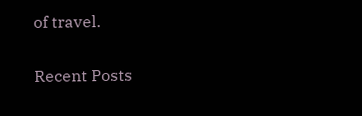of travel.

Recent Posts